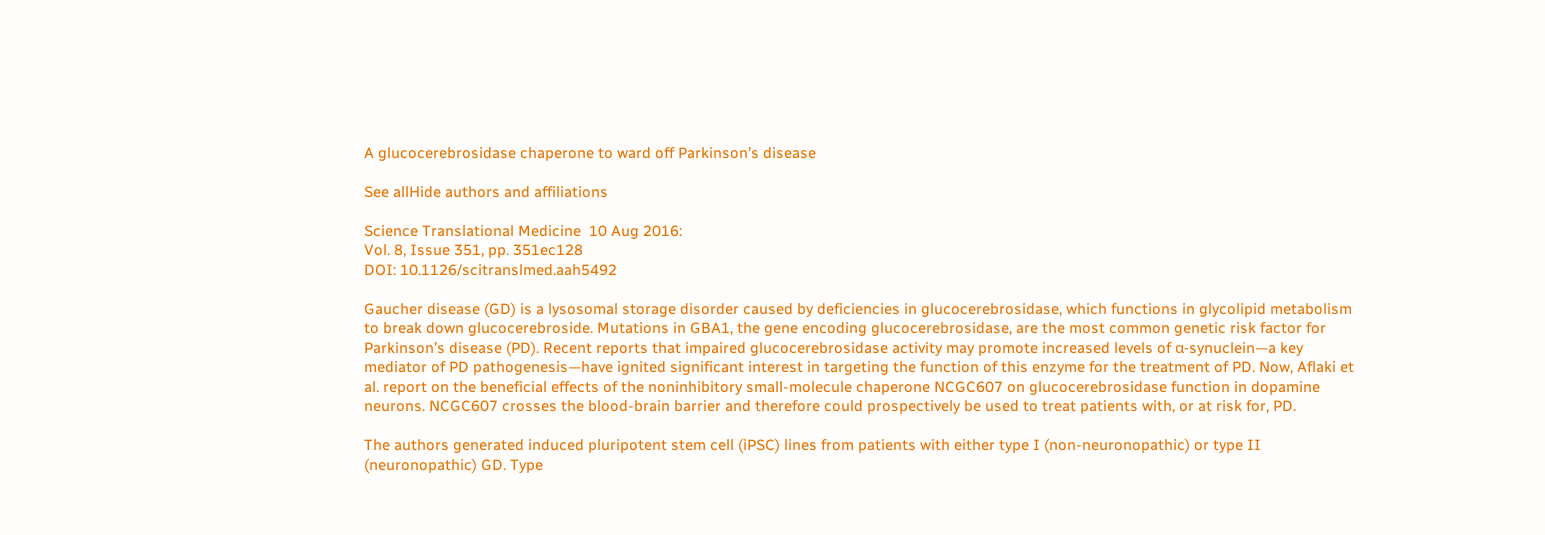A glucocerebrosidase chaperone to ward off Parkinson’s disease

See allHide authors and affiliations

Science Translational Medicine  10 Aug 2016:
Vol. 8, Issue 351, pp. 351ec128
DOI: 10.1126/scitranslmed.aah5492

Gaucher disease (GD) is a lysosomal storage disorder caused by deficiencies in glucocerebrosidase, which functions in glycolipid metabolism to break down glucocerebroside. Mutations in GBA1, the gene encoding glucocerebrosidase, are the most common genetic risk factor for Parkinson’s disease (PD). Recent reports that impaired glucocerebrosidase activity may promote increased levels of α-synuclein—a key mediator of PD pathogenesis—have ignited significant interest in targeting the function of this enzyme for the treatment of PD. Now, Aflaki et al. report on the beneficial effects of the noninhibitory small-molecule chaperone NCGC607 on glucocerebrosidase function in dopamine neurons. NCGC607 crosses the blood-brain barrier and therefore could prospectively be used to treat patients with, or at risk for, PD.

The authors generated induced pluripotent stem cell (iPSC) lines from patients with either type I (non-neuronopathic) or type II (neuronopathic) GD. Type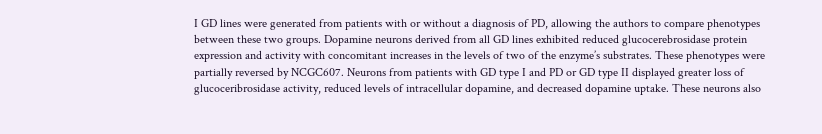I GD lines were generated from patients with or without a diagnosis of PD, allowing the authors to compare phenotypes between these two groups. Dopamine neurons derived from all GD lines exhibited reduced glucocerebrosidase protein expression and activity with concomitant increases in the levels of two of the enzyme’s substrates. These phenotypes were partially reversed by NCGC607. Neurons from patients with GD type I and PD or GD type II displayed greater loss of glucoceribrosidase activity, reduced levels of intracellular dopamine, and decreased dopamine uptake. These neurons also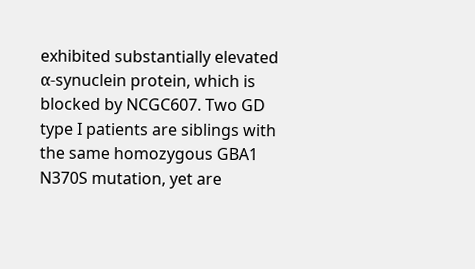exhibited substantially elevated α-synuclein protein, which is blocked by NCGC607. Two GD type I patients are siblings with the same homozygous GBA1 N370S mutation, yet are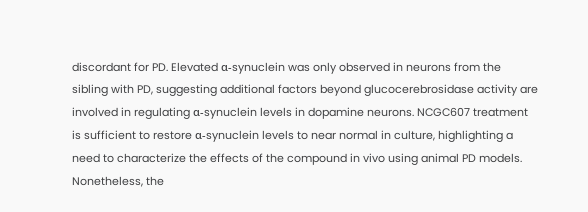discordant for PD. Elevated α-synuclein was only observed in neurons from the sibling with PD, suggesting additional factors beyond glucocerebrosidase activity are involved in regulating α-synuclein levels in dopamine neurons. NCGC607 treatment is sufficient to restore α-synuclein levels to near normal in culture, highlighting a need to characterize the effects of the compound in vivo using animal PD models. Nonetheless, the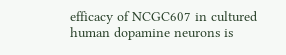efficacy of NCGC607 in cultured human dopamine neurons is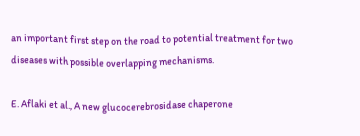an important first step on the road to potential treatment for two diseases with possible overlapping mechanisms.

E. Aflaki et al., A new glucocerebrosidase chaperone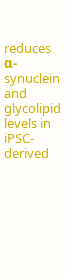reduces α-synuclein and glycolipid levels in iPSC-derived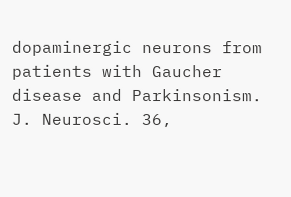dopaminergic neurons from patients with Gaucher disease and Parkinsonism. J. Neurosci. 36,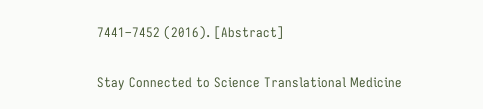7441–7452 (2016). [Abstract]

Stay Connected to Science Translational Medicine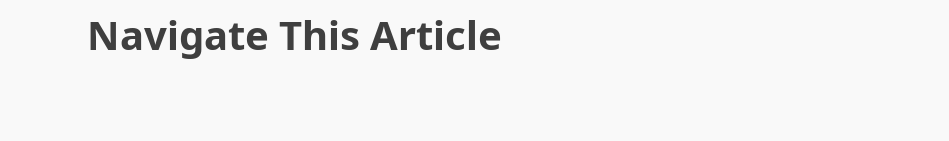Navigate This Article